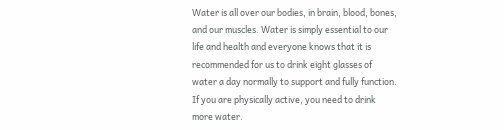Water is all over our bodies, in brain, blood, bones, and our muscles. Water is simply essential to our life and health and everyone knows that it is recommended for us to drink eight glasses of water a day normally to support and fully function. If you are physically active, you need to drink more water.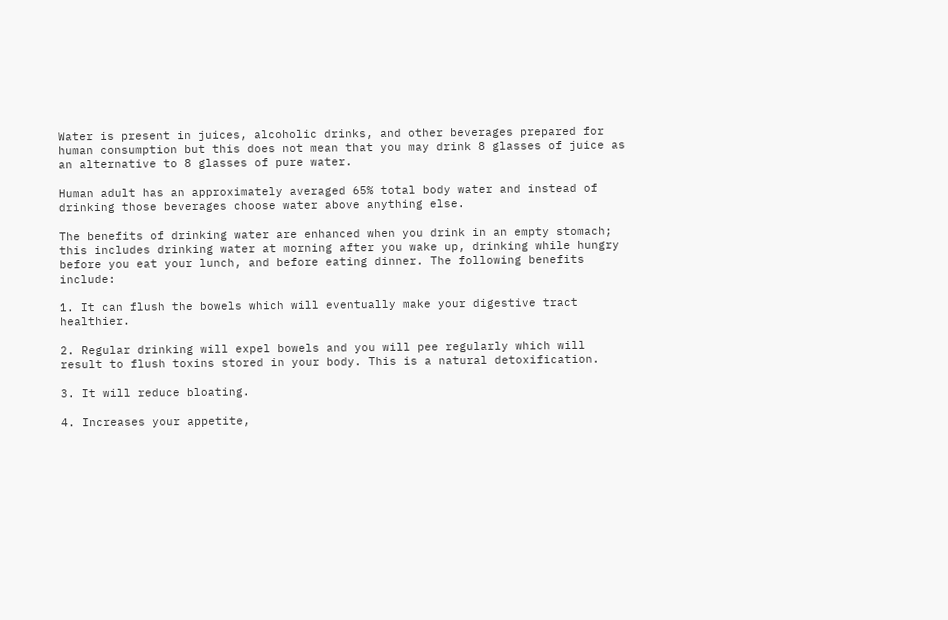Water is present in juices, alcoholic drinks, and other beverages prepared for human consumption but this does not mean that you may drink 8 glasses of juice as an alternative to 8 glasses of pure water.

Human adult has an approximately averaged 65% total body water and instead of drinking those beverages choose water above anything else.

The benefits of drinking water are enhanced when you drink in an empty stomach; this includes drinking water at morning after you wake up, drinking while hungry before you eat your lunch, and before eating dinner. The following benefits include:

1. It can flush the bowels which will eventually make your digestive tract healthier.

2. Regular drinking will expel bowels and you will pee regularly which will result to flush toxins stored in your body. This is a natural detoxification.

3. It will reduce bloating.

4. Increases your appetite,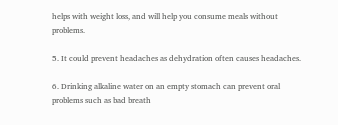helps with weight loss, and will help you consume meals without problems.

5. It could prevent headaches as dehydration often causes headaches.

6. Drinking alkaline water on an empty stomach can prevent oral problems such as bad breath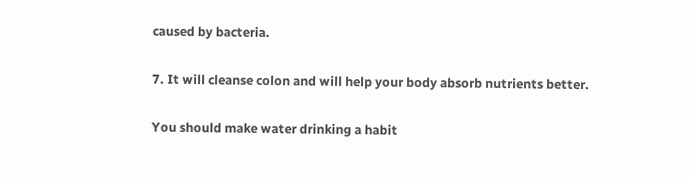caused by bacteria.

7. It will cleanse colon and will help your body absorb nutrients better.

You should make water drinking a habit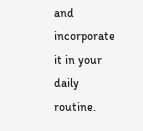and incorporate it in your daily routine.